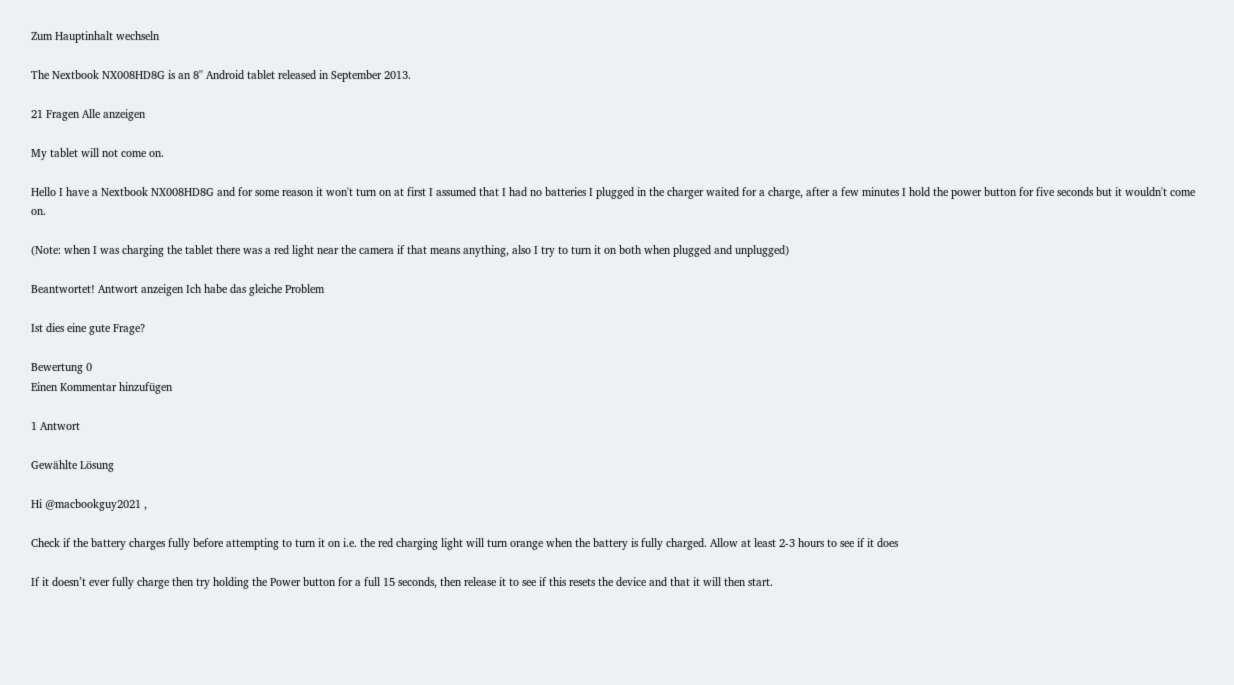Zum Hauptinhalt wechseln

The Nextbook NX008HD8G is an 8'' Android tablet released in September 2013.

21 Fragen Alle anzeigen

My tablet will not come on.

Hello I have a Nextbook NX008HD8G and for some reason it won't turn on at first I assumed that I had no batteries I plugged in the charger waited for a charge, after a few minutes I hold the power button for five seconds but it wouldn't come on.

(Note: when I was charging the tablet there was a red light near the camera if that means anything, also I try to turn it on both when plugged and unplugged)

Beantwortet! Antwort anzeigen Ich habe das gleiche Problem

Ist dies eine gute Frage?

Bewertung 0
Einen Kommentar hinzufügen

1 Antwort

Gewählte Lösung

Hi @macbookguy2021 ,

Check if the battery charges fully before attempting to turn it on i.e. the red charging light will turn orange when the battery is fully charged. Allow at least 2-3 hours to see if it does

If it doesn’t ever fully charge then try holding the Power button for a full 15 seconds, then release it to see if this resets the device and that it will then start.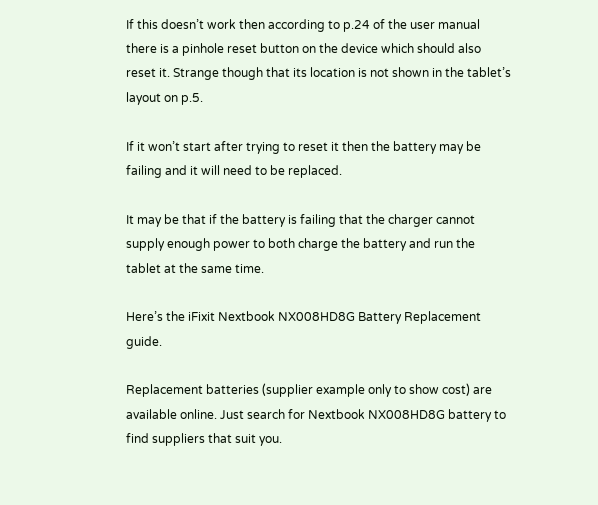If this doesn’t work then according to p.24 of the user manual there is a pinhole reset button on the device which should also reset it. Strange though that its location is not shown in the tablet’s layout on p.5.

If it won’t start after trying to reset it then the battery may be failing and it will need to be replaced.

It may be that if the battery is failing that the charger cannot supply enough power to both charge the battery and run the tablet at the same time.

Here’s the iFixit Nextbook NX008HD8G Battery Replacement guide.

Replacement batteries (supplier example only to show cost) are available online. Just search for Nextbook NX008HD8G battery to find suppliers that suit you.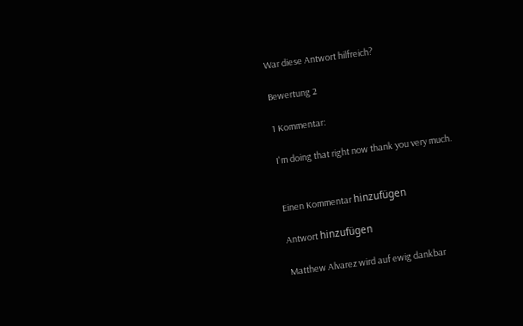War diese Antwort hilfreich?

Bewertung 2

1 Kommentar:

I'm doing that right now thank you very much.


Einen Kommentar hinzufügen

Antwort hinzufügen

Matthew Alvarez wird auf ewig dankbar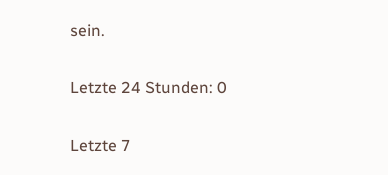sein.

Letzte 24 Stunden: 0

Letzte 7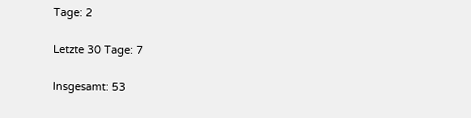Tage: 2

Letzte 30 Tage: 7

Insgesamt: 53